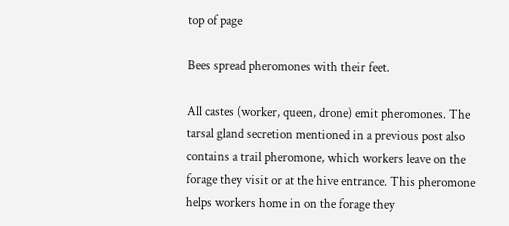top of page

Bees spread pheromones with their feet.

All castes (worker, queen, drone) emit pheromones. The tarsal gland secretion mentioned in a previous post also contains a trail pheromone, which workers leave on the forage they visit or at the hive entrance. This pheromone helps workers home in on the forage they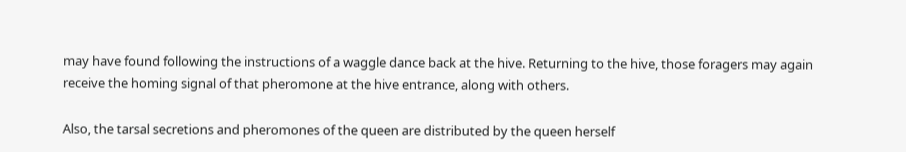may have found following the instructions of a waggle dance back at the hive. Returning to the hive, those foragers may again receive the homing signal of that pheromone at the hive entrance, along with others.

Also, the tarsal secretions and pheromones of the queen are distributed by the queen herself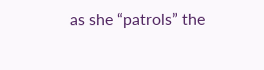as she “patrols” the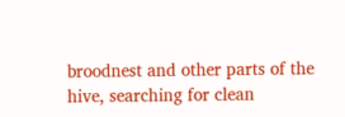broodnest and other parts of the hive, searching for clean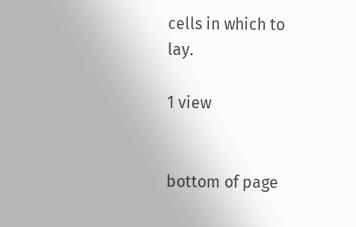cells in which to lay.

1 view


bottom of page